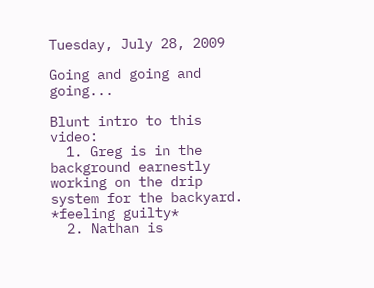Tuesday, July 28, 2009

Going and going and going...

Blunt intro to this video:
  1. Greg is in the background earnestly working on the drip system for the backyard. *feeling guilty*
  2. Nathan is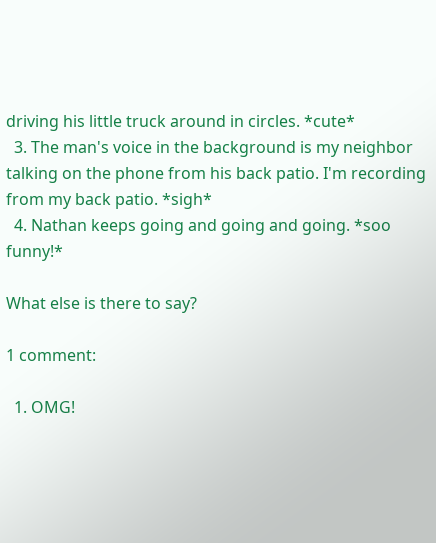driving his little truck around in circles. *cute*
  3. The man's voice in the background is my neighbor talking on the phone from his back patio. I'm recording from my back patio. *sigh*
  4. Nathan keeps going and going and going. *soo funny!*

What else is there to say?

1 comment:

  1. OMG!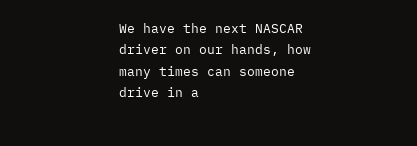We have the next NASCAR driver on our hands, how many times can someone drive in a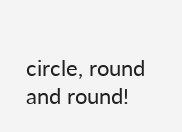circle, round and round!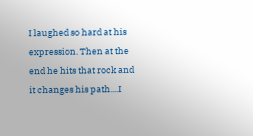I laughed so hard at his expression. Then at the end he hits that rock and it changes his path....I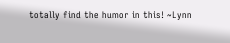totally find the humor in this! ~Lynn